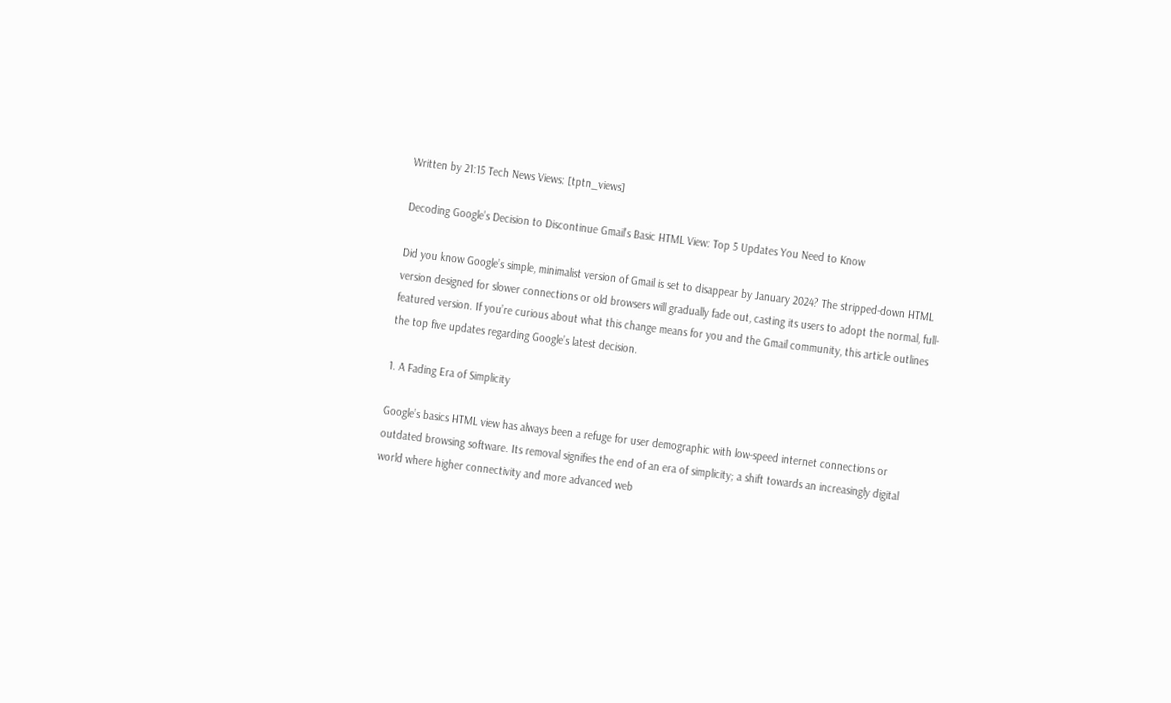Written by 21:15 Tech News Views: [tptn_views]

Decoding Google’s Decision to Discontinue Gmail’s Basic HTML View: Top 5 Updates You Need to Know

Did you know Google’s simple, minimalist version of Gmail is set to disappear by January 2024? The stripped-down HTML version designed for slower connections or old browsers will gradually fade out, casting its users to adopt the normal, full-featured version. If you’re curious about what this change means for you and the Gmail community, this article outlines the top five updates regarding Google’s latest decision.

1. A Fading Era of Simplicity

Google’s basics HTML view has always been a refuge for user demographic with low-speed internet connections or outdated browsing software. Its removal signifies the end of an era of simplicity; a shift towards an increasingly digital world where higher connectivity and more advanced web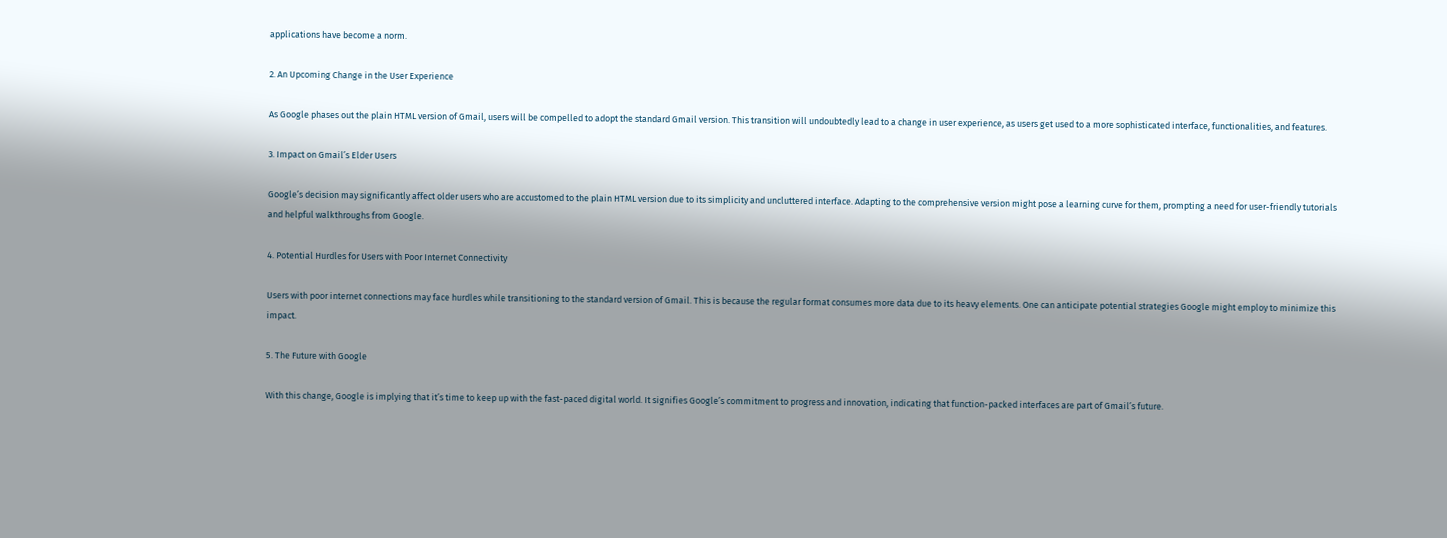applications have become a norm.

2. An Upcoming Change in the User Experience

As Google phases out the plain HTML version of Gmail, users will be compelled to adopt the standard Gmail version. This transition will undoubtedly lead to a change in user experience, as users get used to a more sophisticated interface, functionalities, and features.

3. Impact on Gmail’s Elder Users

Google’s decision may significantly affect older users who are accustomed to the plain HTML version due to its simplicity and uncluttered interface. Adapting to the comprehensive version might pose a learning curve for them, prompting a need for user-friendly tutorials and helpful walkthroughs from Google.

4. Potential Hurdles for Users with Poor Internet Connectivity

Users with poor internet connections may face hurdles while transitioning to the standard version of Gmail. This is because the regular format consumes more data due to its heavy elements. One can anticipate potential strategies Google might employ to minimize this impact.

5. The Future with Google

With this change, Google is implying that it’s time to keep up with the fast-paced digital world. It signifies Google’s commitment to progress and innovation, indicating that function-packed interfaces are part of Gmail’s future.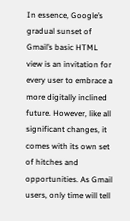In essence, Google’s gradual sunset of Gmail’s basic HTML view is an invitation for every user to embrace a more digitally inclined future. However, like all significant changes, it comes with its own set of hitches and opportunities. As Gmail users, only time will tell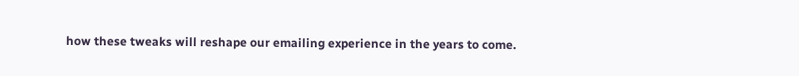how these tweaks will reshape our emailing experience in the years to come.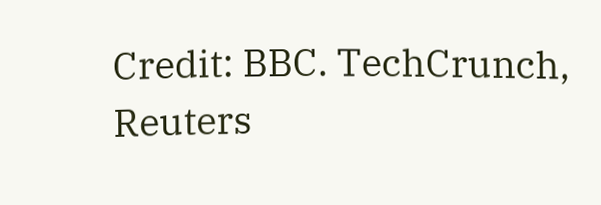Credit: BBC. TechCrunch, Reuters